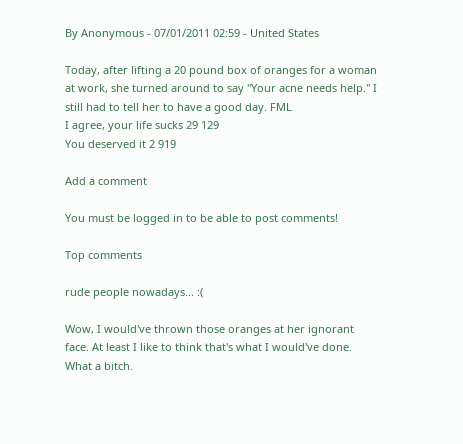By Anonymous - 07/01/2011 02:59 - United States

Today, after lifting a 20 pound box of oranges for a woman at work, she turned around to say "Your acne needs help." I still had to tell her to have a good day. FML
I agree, your life sucks 29 129
You deserved it 2 919

Add a comment

You must be logged in to be able to post comments!

Top comments

rude people nowadays... :(

Wow, I would've thrown those oranges at her ignorant face. At least I like to think that's what I would've done. What a bitch.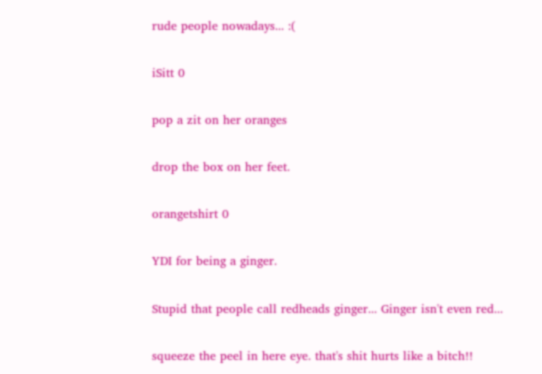rude people nowadays... :(

iSitt 0

pop a zit on her oranges

drop the box on her feet.

orangetshirt 0

YDI for being a ginger.

Stupid that people call redheads ginger... Ginger isn't even red...

squeeze the peel in here eye. that's shit hurts like a bitch!!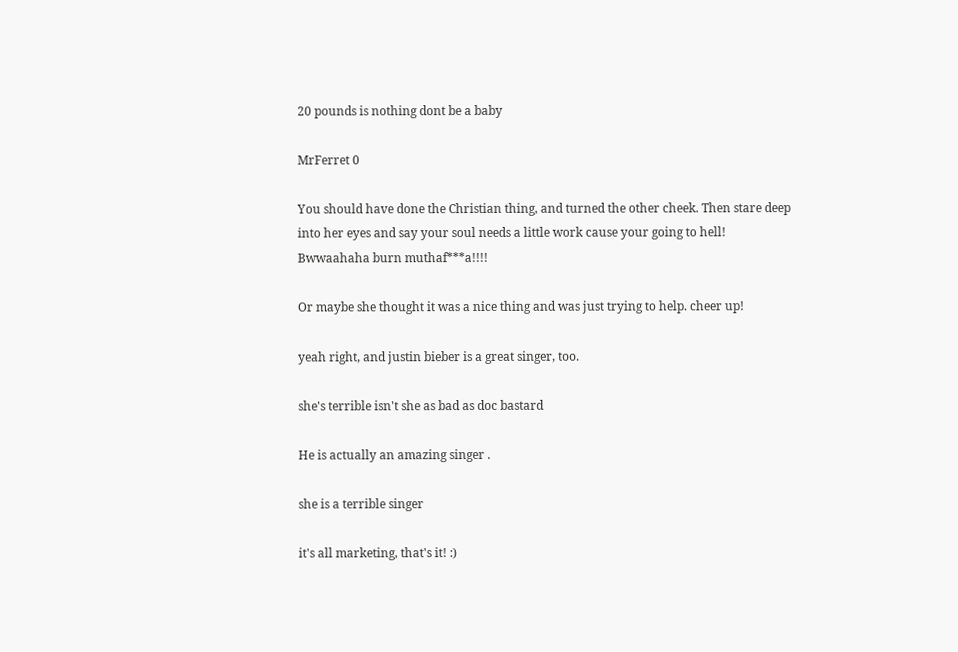20 pounds is nothing dont be a baby

MrFerret 0

You should have done the Christian thing, and turned the other cheek. Then stare deep into her eyes and say your soul needs a little work cause your going to hell! Bwwaahaha burn muthaf***a!!!!

Or maybe she thought it was a nice thing and was just trying to help. cheer up!

yeah right, and justin bieber is a great singer, too.

she's terrible isn't she as bad as doc bastard

He is actually an amazing singer .

she is a terrible singer

it's all marketing, that's it! :)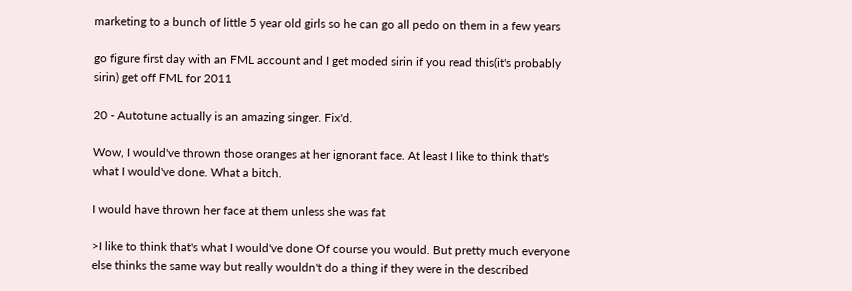marketing to a bunch of little 5 year old girls so he can go all pedo on them in a few years

go figure first day with an FML account and I get moded sirin if you read this(it's probably sirin) get off FML for 2011

20 - Autotune actually is an amazing singer. Fix'd.

Wow, I would've thrown those oranges at her ignorant face. At least I like to think that's what I would've done. What a bitch.

I would have thrown her face at them unless she was fat

>I like to think that's what I would've done Of course you would. But pretty much everyone else thinks the same way but really wouldn't do a thing if they were in the described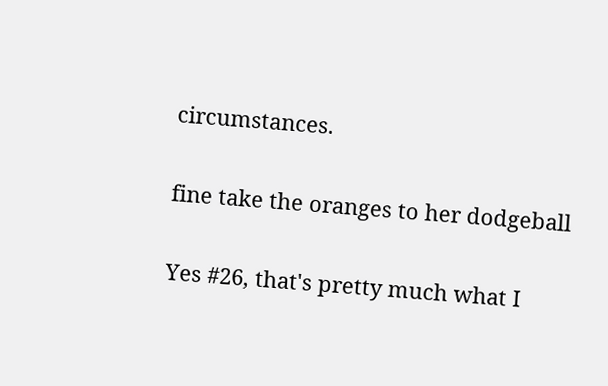circumstances.

fine take the oranges to her dodgeball

Yes #26, that's pretty much what I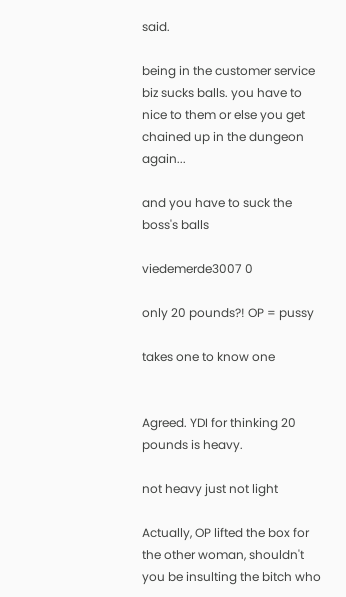said.

being in the customer service biz sucks balls. you have to nice to them or else you get chained up in the dungeon again...

and you have to suck the boss's balls

viedemerde3007 0

only 20 pounds?! OP = pussy

takes one to know one


Agreed. YDI for thinking 20 pounds is heavy.

not heavy just not light

Actually, OP lifted the box for the other woman, shouldn't you be insulting the bitch who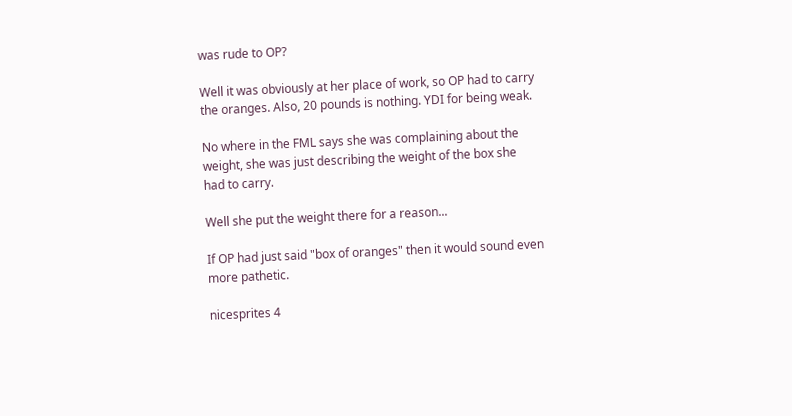was rude to OP?

Well it was obviously at her place of work, so OP had to carry the oranges. Also, 20 pounds is nothing. YDI for being weak.

No where in the FML says she was complaining about the weight, she was just describing the weight of the box she had to carry.

Well she put the weight there for a reason...

If OP had just said "box of oranges" then it would sound even more pathetic.

nicesprites 4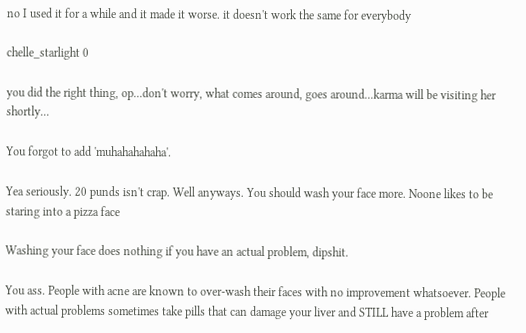no I used it for a while and it made it worse. it doesn't work the same for everybody

chelle_starlight 0

you did the right thing, op...don't worry, what comes around, goes around...karma will be visiting her shortly...

You forgot to add 'muhahahahaha'.

Yea seriously. 20 punds isn't crap. Well anyways. You should wash your face more. Noone likes to be staring into a pizza face

Washing your face does nothing if you have an actual problem, dipshit.

You ass. People with acne are known to over-wash their faces with no improvement whatsoever. People with actual problems sometimes take pills that can damage your liver and STILL have a problem after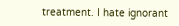treatment. I hate ignorant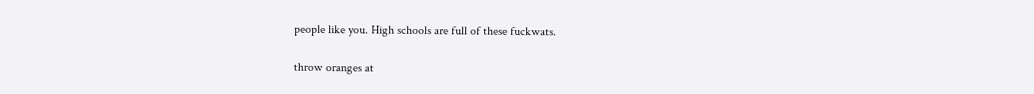people like you. High schools are full of these fuckwats.

throw oranges at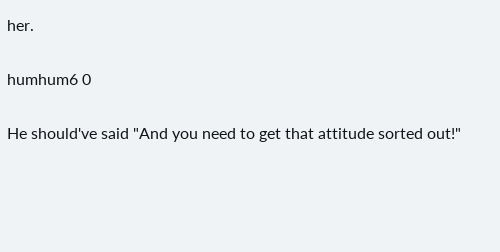her.

humhum6 0

He should've said "And you need to get that attitude sorted out!"